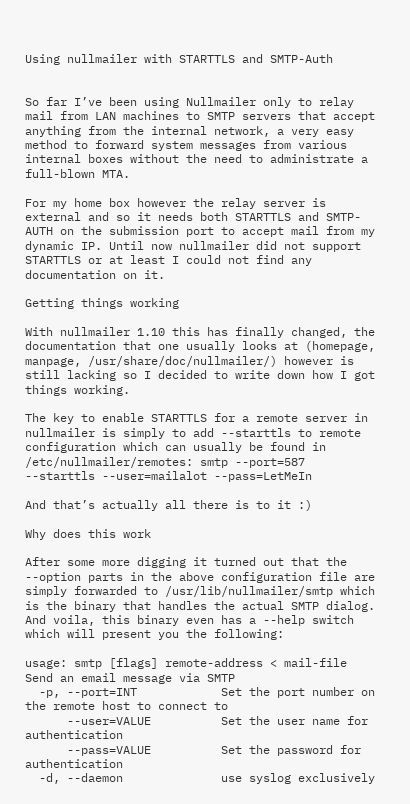Using nullmailer with STARTTLS and SMTP-Auth


So far I’ve been using Nullmailer only to relay mail from LAN machines to SMTP servers that accept anything from the internal network, a very easy method to forward system messages from various internal boxes without the need to administrate a full-blown MTA.

For my home box however the relay server is external and so it needs both STARTTLS and SMTP-AUTH on the submission port to accept mail from my dynamic IP. Until now nullmailer did not support STARTTLS or at least I could not find any documentation on it.

Getting things working

With nullmailer 1.10 this has finally changed, the documentation that one usually looks at (homepage, manpage, /usr/share/doc/nullmailer/) however is still lacking so I decided to write down how I got things working.

The key to enable STARTTLS for a remote server in nullmailer is simply to add --starttls to remote configuration which can usually be found in /etc/nullmailer/remotes: smtp --port=587 --starttls --user=mailalot --pass=LetMeIn

And that’s actually all there is to it :)

Why does this work

After some more digging it turned out that the --option parts in the above configuration file are simply forwarded to /usr/lib/nullmailer/smtp which is the binary that handles the actual SMTP dialog. And voila, this binary even has a --help switch which will present you the following:

usage: smtp [flags] remote-address < mail-file
Send an email message via SMTP
  -p, --port=INT            Set the port number on the remote host to connect to
      --user=VALUE          Set the user name for authentication
      --pass=VALUE          Set the password for authentication
  -d, --daemon              use syslog exclusively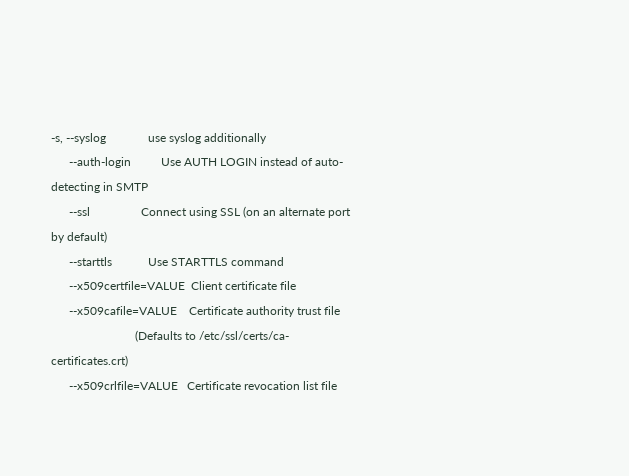-s, --syslog              use syslog additionally
      --auth-login          Use AUTH LOGIN instead of auto-detecting in SMTP
      --ssl                 Connect using SSL (on an alternate port by default)
      --starttls            Use STARTTLS command
      --x509certfile=VALUE  Client certificate file
      --x509cafile=VALUE    Certificate authority trust file
                            (Defaults to /etc/ssl/certs/ca-certificates.crt)
      --x509crlfile=VALUE   Certificate revocation list file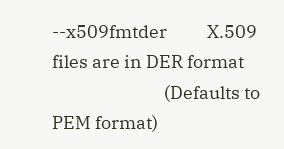--x509fmtder          X.509 files are in DER format
                            (Defaults to PEM format)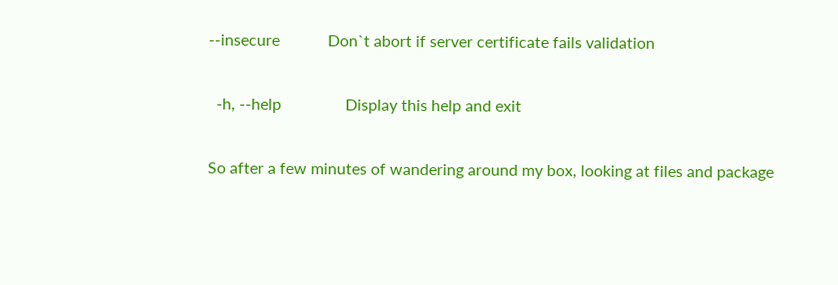--insecure            Don`t abort if server certificate fails validation

  -h, --help                Display this help and exit

So after a few minutes of wandering around my box, looking at files and package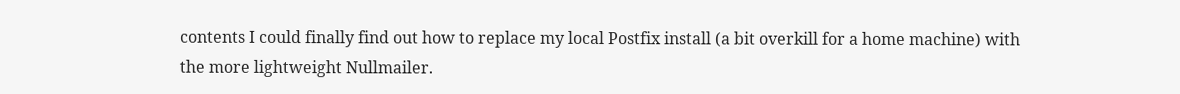contents I could finally find out how to replace my local Postfix install (a bit overkill for a home machine) with the more lightweight Nullmailer.